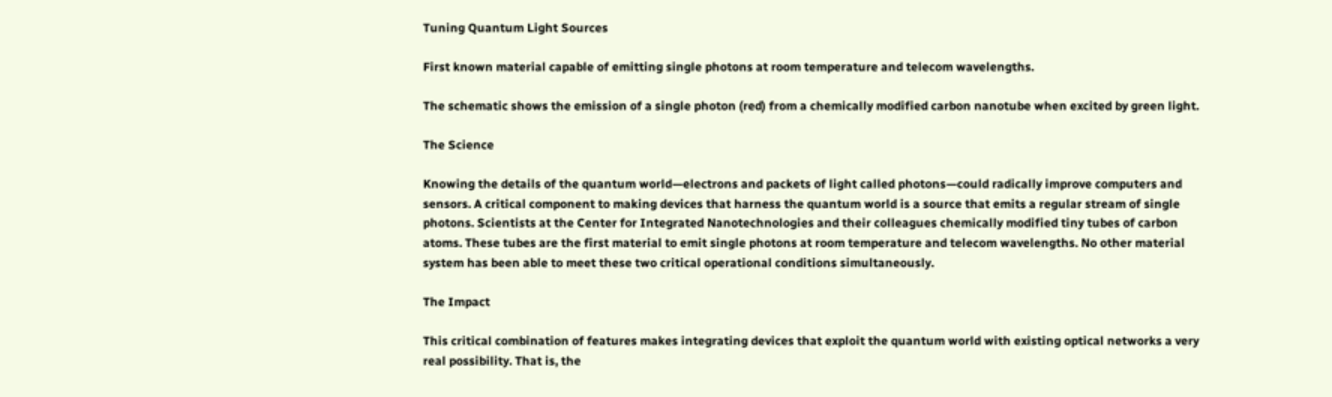Tuning Quantum Light Sources

First known material capable of emitting single photons at room temperature and telecom wavelengths.

The schematic shows the emission of a single photon (red) from a chemically modified carbon nanotube when excited by green light.

The Science

Knowing the details of the quantum world—electrons and packets of light called photons—could radically improve computers and sensors. A critical component to making devices that harness the quantum world is a source that emits a regular stream of single photons. Scientists at the Center for Integrated Nanotechnologies and their colleagues chemically modified tiny tubes of carbon atoms. These tubes are the first material to emit single photons at room temperature and telecom wavelengths. No other material system has been able to meet these two critical operational conditions simultaneously.

The Impact

This critical combination of features makes integrating devices that exploit the quantum world with existing optical networks a very real possibility. That is, the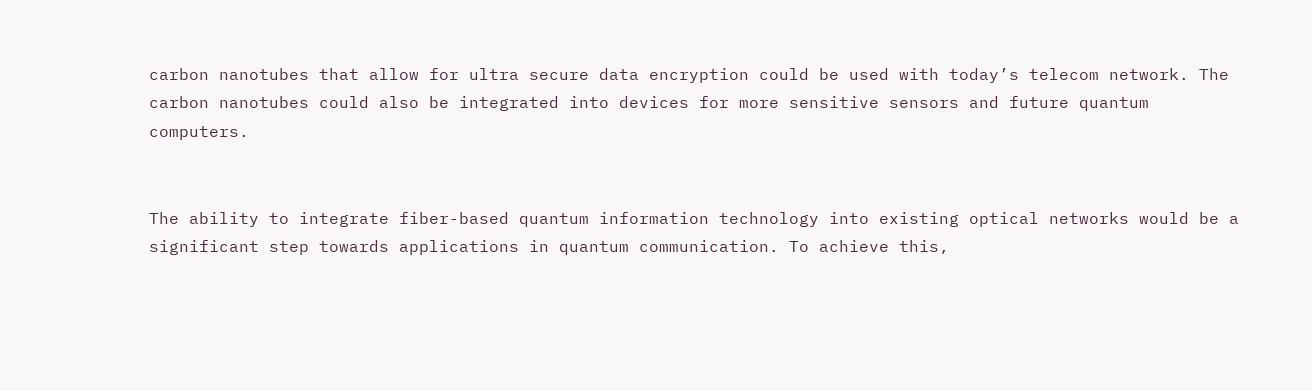carbon nanotubes that allow for ultra secure data encryption could be used with today’s telecom network. The carbon nanotubes could also be integrated into devices for more sensitive sensors and future quantum computers.


The ability to integrate fiber-based quantum information technology into existing optical networks would be a significant step towards applications in quantum communication. To achieve this,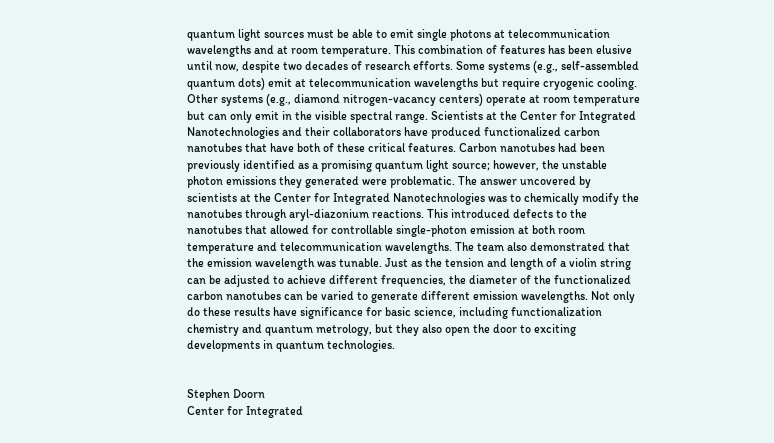quantum light sources must be able to emit single photons at telecommunication wavelengths and at room temperature. This combination of features has been elusive until now, despite two decades of research efforts. Some systems (e.g., self-assembled quantum dots) emit at telecommunication wavelengths but require cryogenic cooling. Other systems (e.g., diamond nitrogen-vacancy centers) operate at room temperature but can only emit in the visible spectral range. Scientists at the Center for Integrated Nanotechnologies and their collaborators have produced functionalized carbon nanotubes that have both of these critical features. Carbon nanotubes had been previously identified as a promising quantum light source; however, the unstable photon emissions they generated were problematic. The answer uncovered by scientists at the Center for Integrated Nanotechnologies was to chemically modify the nanotubes through aryl-diazonium reactions. This introduced defects to the nanotubes that allowed for controllable single-photon emission at both room temperature and telecommunication wavelengths. The team also demonstrated that the emission wavelength was tunable. Just as the tension and length of a violin string can be adjusted to achieve different frequencies, the diameter of the functionalized carbon nanotubes can be varied to generate different emission wavelengths. Not only do these results have significance for basic science, including functionalization chemistry and quantum metrology, but they also open the door to exciting developments in quantum technologies.


Stephen Doorn
Center for Integrated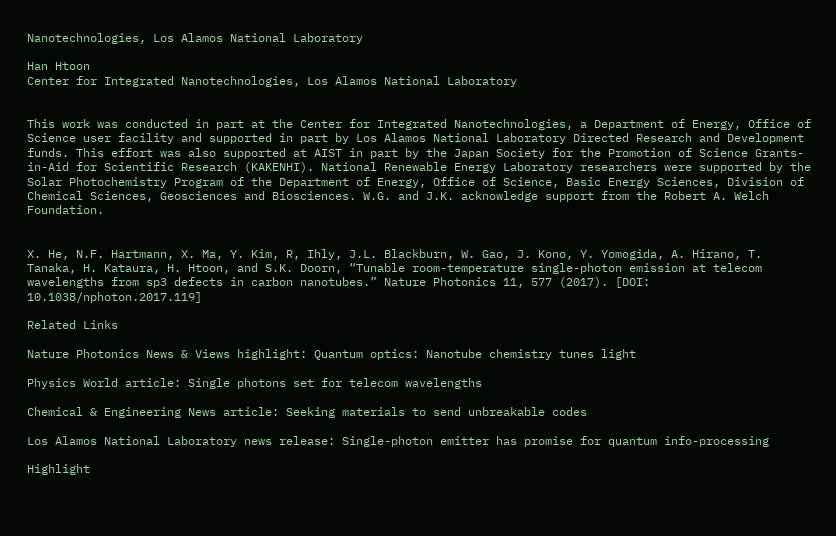Nanotechnologies, Los Alamos National Laboratory

Han Htoon
Center for Integrated Nanotechnologies, Los Alamos National Laboratory


This work was conducted in part at the Center for Integrated Nanotechnologies, a Department of Energy, Office of Science user facility and supported in part by Los Alamos National Laboratory Directed Research and Development funds. This effort was also supported at AIST in part by the Japan Society for the Promotion of Science Grants-in-Aid for Scientific Research (KAKENHI). National Renewable Energy Laboratory researchers were supported by the Solar Photochemistry Program of the Department of Energy, Office of Science, Basic Energy Sciences, Division of Chemical Sciences, Geosciences and Biosciences. W.G. and J.K. acknowledge support from the Robert A. Welch Foundation.


X. He, N.F. Hartmann, X. Ma, Y. Kim, R, Ihly, J.L. Blackburn, W. Gao, J. Kono, Y. Yomogida, A. Hirano, T. Tanaka, H. Kataura, H. Htoon, and S.K. Doorn, “Tunable room-temperature single-photon emission at telecom wavelengths from sp3 defects in carbon nanotubes.” Nature Photonics 11, 577 (2017). [DOI: 10.1038/nphoton.2017.119]

Related Links

Nature Photonics News & Views highlight: Quantum optics: Nanotube chemistry tunes light

Physics World article: Single photons set for telecom wavelengths

Chemical & Engineering News article: Seeking materials to send unbreakable codes

Los Alamos National Laboratory news release: Single-photon emitter has promise for quantum info-processing

Highlight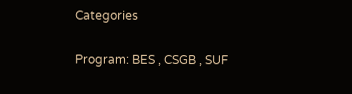Categories

Program: BES , CSGB , SUF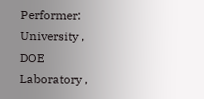Performer: University , DOE Laboratory ,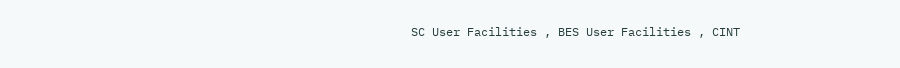SC User Facilities , BES User Facilities , CINT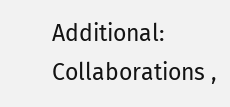Additional: Collaborations ,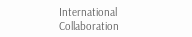International Collaboration